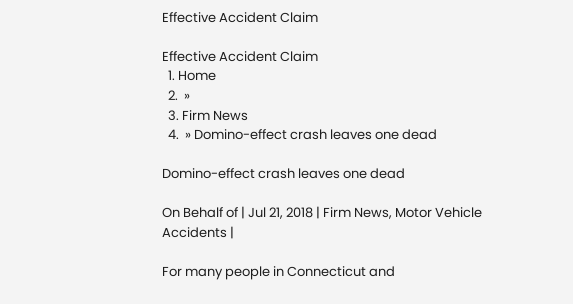Effective Accident Claim

Effective Accident Claim
  1. Home
  2.  »
  3. Firm News
  4.  » Domino-effect crash leaves one dead

Domino-effect crash leaves one dead

On Behalf of | Jul 21, 2018 | Firm News, Motor Vehicle Accidents |

For many people in Connecticut and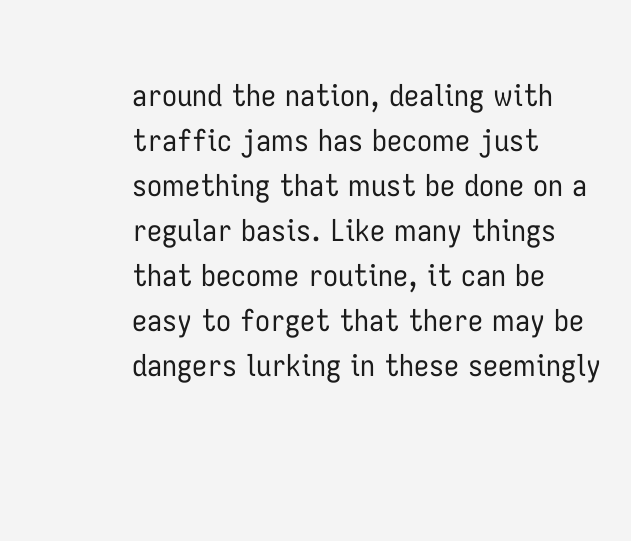around the nation, dealing with traffic jams has become just something that must be done on a regular basis. Like many things that become routine, it can be easy to forget that there may be dangers lurking in these seemingly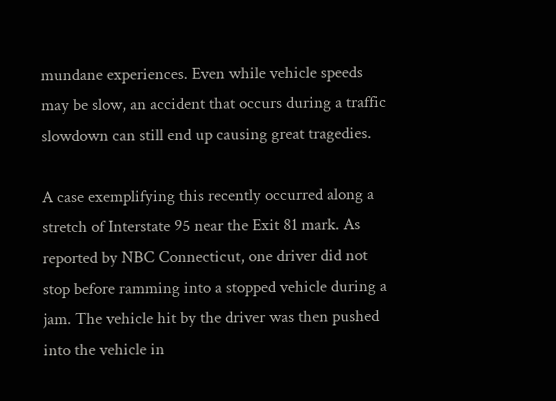mundane experiences. Even while vehicle speeds may be slow, an accident that occurs during a traffic slowdown can still end up causing great tragedies.

A case exemplifying this recently occurred along a stretch of Interstate 95 near the Exit 81 mark. As reported by NBC Connecticut, one driver did not stop before ramming into a stopped vehicle during a jam. The vehicle hit by the driver was then pushed into the vehicle in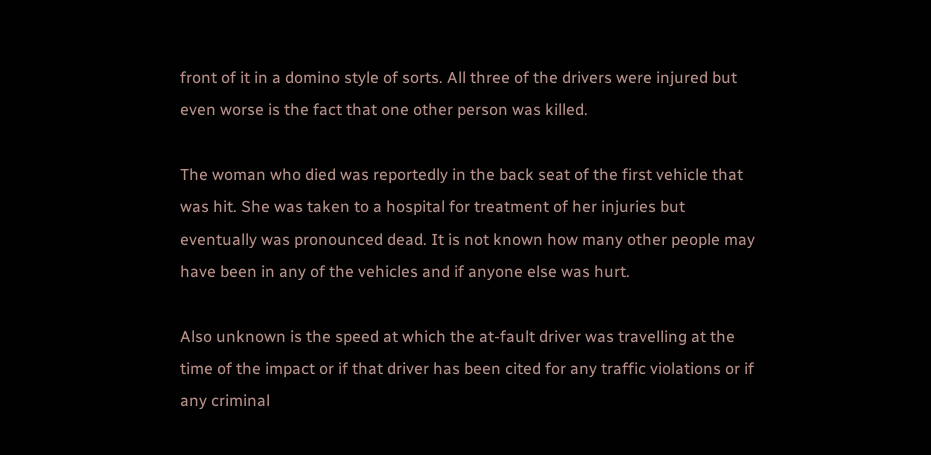front of it in a domino style of sorts. All three of the drivers were injured but even worse is the fact that one other person was killed.

The woman who died was reportedly in the back seat of the first vehicle that was hit. She was taken to a hospital for treatment of her injuries but eventually was pronounced dead. It is not known how many other people may have been in any of the vehicles and if anyone else was hurt.

Also unknown is the speed at which the at-fault driver was travelling at the time of the impact or if that driver has been cited for any traffic violations or if any criminal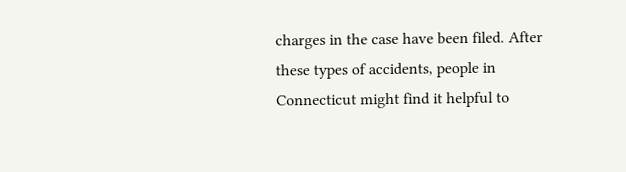charges in the case have been filed. After these types of accidents, people in Connecticut might find it helpful to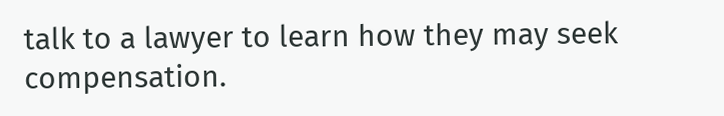talk to a lawyer to learn how they may seek compensation.